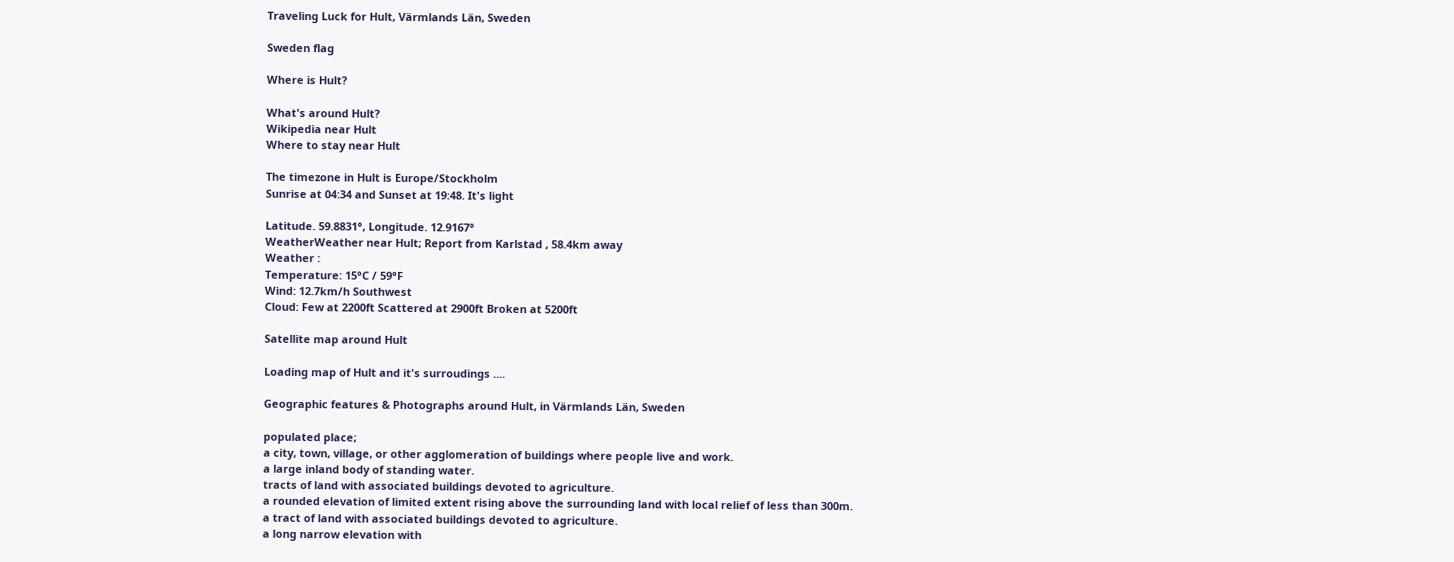Traveling Luck for Hult, Värmlands Län, Sweden

Sweden flag

Where is Hult?

What's around Hult?
Wikipedia near Hult
Where to stay near Hult

The timezone in Hult is Europe/Stockholm
Sunrise at 04:34 and Sunset at 19:48. It's light

Latitude. 59.8831°, Longitude. 12.9167°
WeatherWeather near Hult; Report from Karlstad , 58.4km away
Weather :
Temperature: 15°C / 59°F
Wind: 12.7km/h Southwest
Cloud: Few at 2200ft Scattered at 2900ft Broken at 5200ft

Satellite map around Hult

Loading map of Hult and it's surroudings ....

Geographic features & Photographs around Hult, in Värmlands Län, Sweden

populated place;
a city, town, village, or other agglomeration of buildings where people live and work.
a large inland body of standing water.
tracts of land with associated buildings devoted to agriculture.
a rounded elevation of limited extent rising above the surrounding land with local relief of less than 300m.
a tract of land with associated buildings devoted to agriculture.
a long narrow elevation with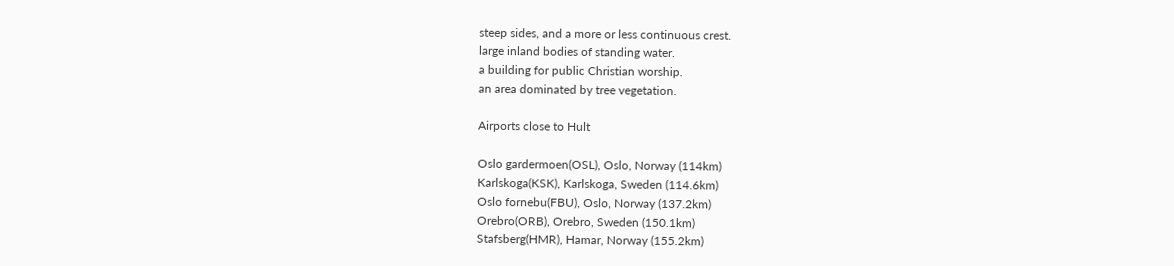steep sides, and a more or less continuous crest.
large inland bodies of standing water.
a building for public Christian worship.
an area dominated by tree vegetation.

Airports close to Hult

Oslo gardermoen(OSL), Oslo, Norway (114km)
Karlskoga(KSK), Karlskoga, Sweden (114.6km)
Oslo fornebu(FBU), Oslo, Norway (137.2km)
Orebro(ORB), Orebro, Sweden (150.1km)
Stafsberg(HMR), Hamar, Norway (155.2km)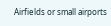Airfields or small airports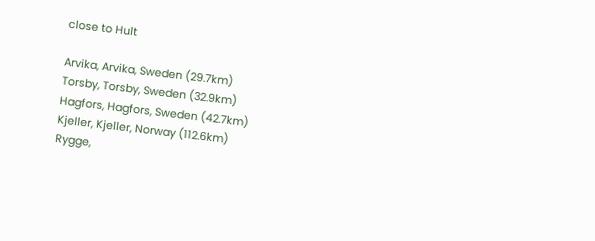close to Hult

Arvika, Arvika, Sweden (29.7km)
Torsby, Torsby, Sweden (32.9km)
Hagfors, Hagfors, Sweden (42.7km)
Kjeller, Kjeller, Norway (112.6km)
Rygge,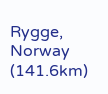Rygge, Norway (141.6km)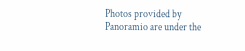Photos provided by Panoramio are under the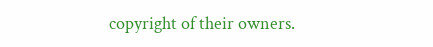copyright of their owners.